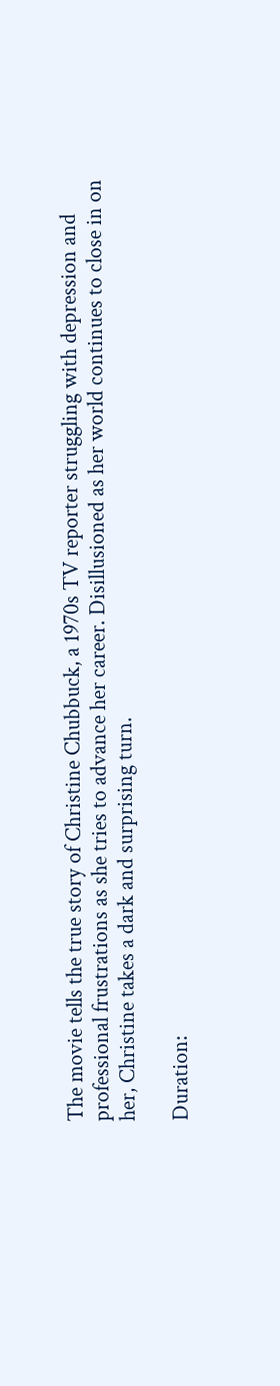The movie tells the true story of Christine Chubbuck, a 1970s TV reporter struggling with depression and professional frustrations as she tries to advance her career. Disillusioned as her world continues to close in on her, Christine takes a dark and surprising turn.

Duration: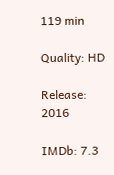119 min

Quality: HD

Release: 2016

IMDb: 7.3